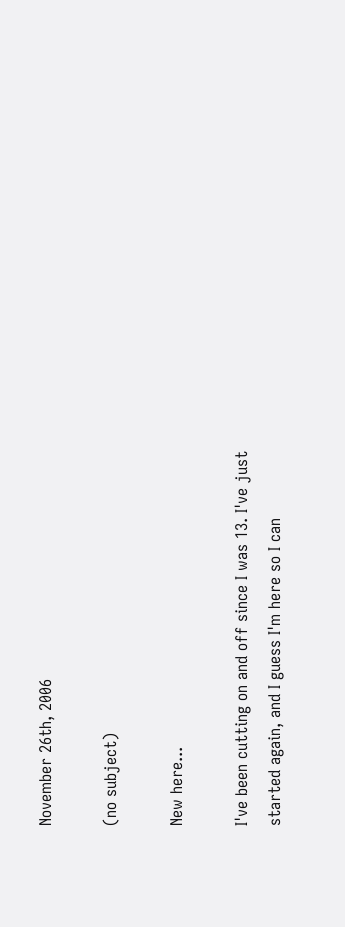November 26th, 2006

(no subject)

New here...

I've been cutting on and off since I was 13. I've just started again, and I guess I'm here so I can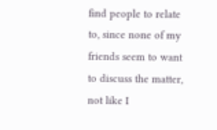find people to relate to, since none of my friends seem to want to discuss the matter, not like I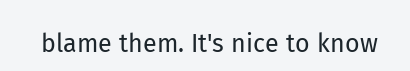blame them. It's nice to know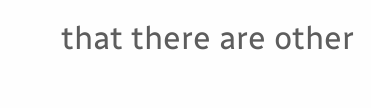that there are other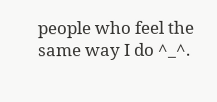people who feel the same way I do ^_^.